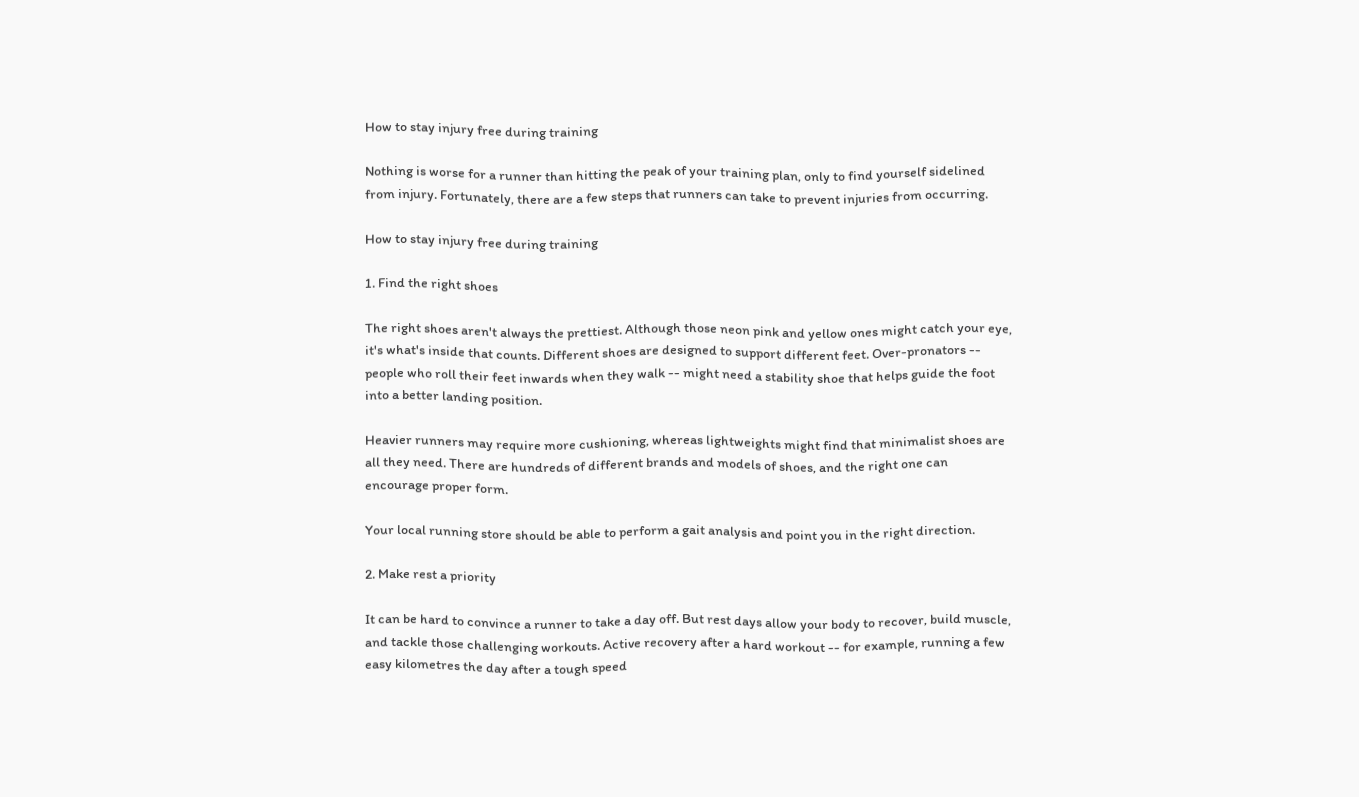How to stay injury free during training

Nothing is worse for a runner than hitting the peak of your training plan, only to find yourself sidelined from injury. Fortunately, there are a few steps that runners can take to prevent injuries from occurring.

How to stay injury free during training

1. Find the right shoes

The right shoes aren't always the prettiest. Although those neon pink and yellow ones might catch your eye, it's what's inside that counts. Different shoes are designed to support different feet. Over-pronators -- people who roll their feet inwards when they walk -- might need a stability shoe that helps guide the foot into a better landing position.

Heavier runners may require more cushioning, whereas lightweights might find that minimalist shoes are all they need. There are hundreds of different brands and models of shoes, and the right one can encourage proper form.

Your local running store should be able to perform a gait analysis and point you in the right direction.

2. Make rest a priority

It can be hard to convince a runner to take a day off. But rest days allow your body to recover, build muscle, and tackle those challenging workouts. Active recovery after a hard workout -- for example, running a few easy kilometres the day after a tough speed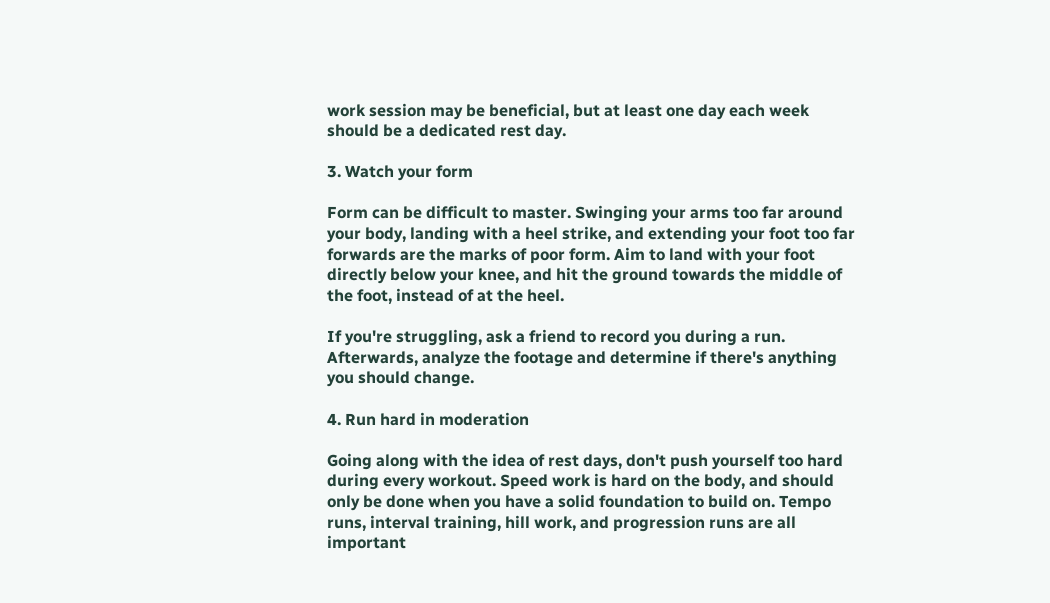work session may be beneficial, but at least one day each week should be a dedicated rest day.

3. Watch your form

Form can be difficult to master. Swinging your arms too far around your body, landing with a heel strike, and extending your foot too far forwards are the marks of poor form. Aim to land with your foot directly below your knee, and hit the ground towards the middle of the foot, instead of at the heel.

If you're struggling, ask a friend to record you during a run. Afterwards, analyze the footage and determine if there's anything you should change.

4. Run hard in moderation

Going along with the idea of rest days, don't push yourself too hard during every workout. Speed work is hard on the body, and should only be done when you have a solid foundation to build on. Tempo runs, interval training, hill work, and progression runs are all important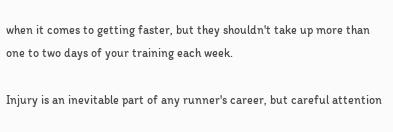when it comes to getting faster, but they shouldn't take up more than one to two days of your training each week.

Injury is an inevitable part of any runner's career, but careful attention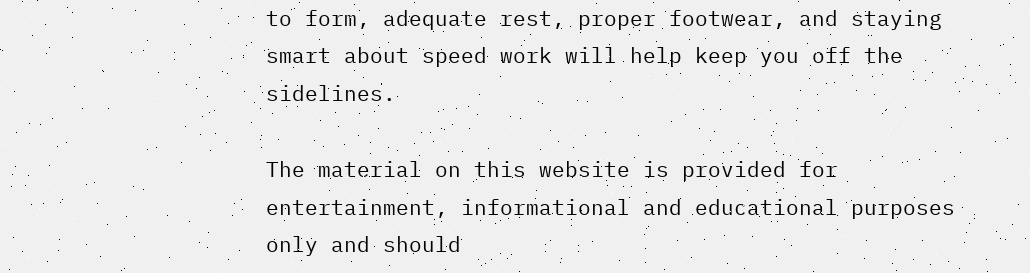to form, adequate rest, proper footwear, and staying smart about speed work will help keep you off the sidelines.

The material on this website is provided for entertainment, informational and educational purposes only and should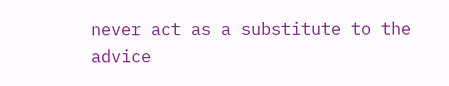never act as a substitute to the advice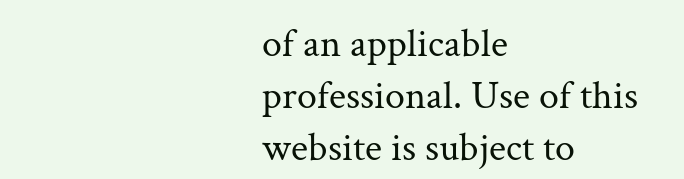of an applicable professional. Use of this website is subject to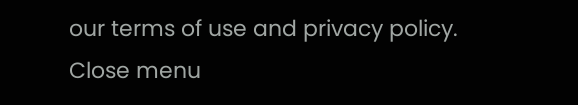our terms of use and privacy policy.
Close menu